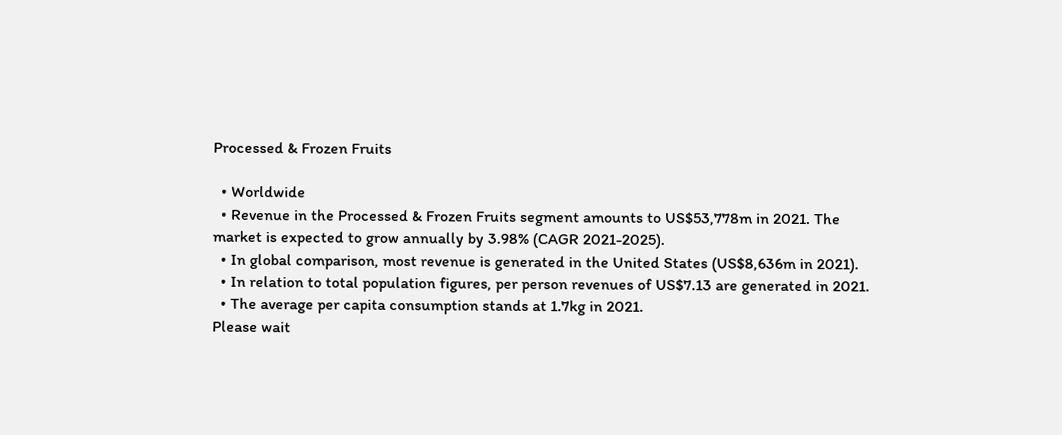Processed & Frozen Fruits

  • Worldwide
  • Revenue in the Processed & Frozen Fruits segment amounts to US$53,778m in 2021. The market is expected to grow annually by 3.98% (CAGR 2021-2025).
  • In global comparison, most revenue is generated in the United States (US$8,636m in 2021).
  • In relation to total population figures, per person revenues of US$7.13 are generated in 2021.
  • The average per capita consumption stands at 1.7kg in 2021.
Please wait